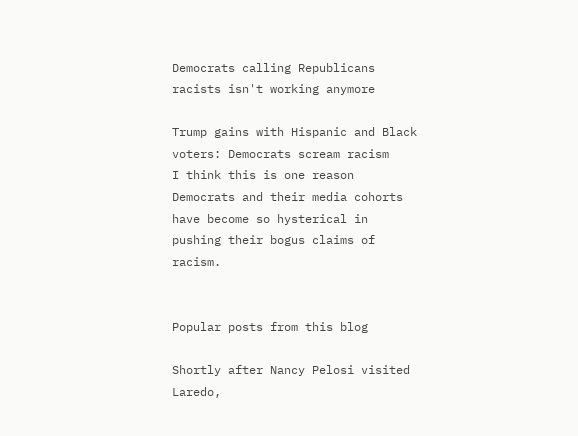Democrats calling Republicans racists isn't working anymore

Trump gains with Hispanic and Black voters: Democrats scream racism
I think this is one reason Democrats and their media cohorts have become so hysterical in pushing their bogus claims of racism.


Popular posts from this blog

Shortly after Nancy Pelosi visited Laredo,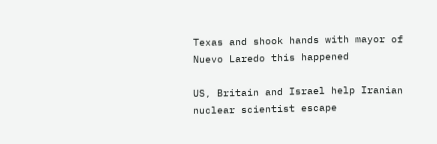Texas and shook hands with mayor of Nuevo Laredo this happened

US, Britain and Israel help Iranian nuclear scientist escape